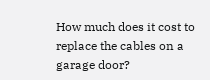How much does it cost to replace the cables on a garage door?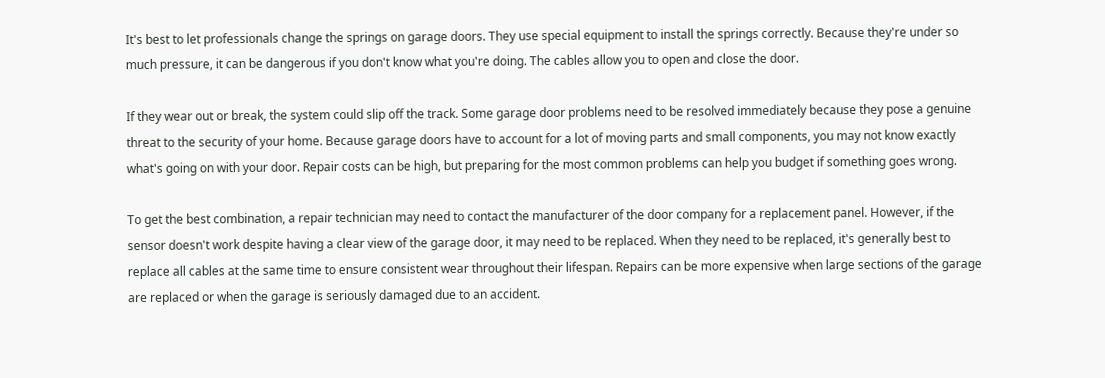It's best to let professionals change the springs on garage doors. They use special equipment to install the springs correctly. Because they're under so much pressure, it can be dangerous if you don't know what you're doing. The cables allow you to open and close the door.

If they wear out or break, the system could slip off the track. Some garage door problems need to be resolved immediately because they pose a genuine threat to the security of your home. Because garage doors have to account for a lot of moving parts and small components, you may not know exactly what's going on with your door. Repair costs can be high, but preparing for the most common problems can help you budget if something goes wrong.

To get the best combination, a repair technician may need to contact the manufacturer of the door company for a replacement panel. However, if the sensor doesn't work despite having a clear view of the garage door, it may need to be replaced. When they need to be replaced, it's generally best to replace all cables at the same time to ensure consistent wear throughout their lifespan. Repairs can be more expensive when large sections of the garage are replaced or when the garage is seriously damaged due to an accident.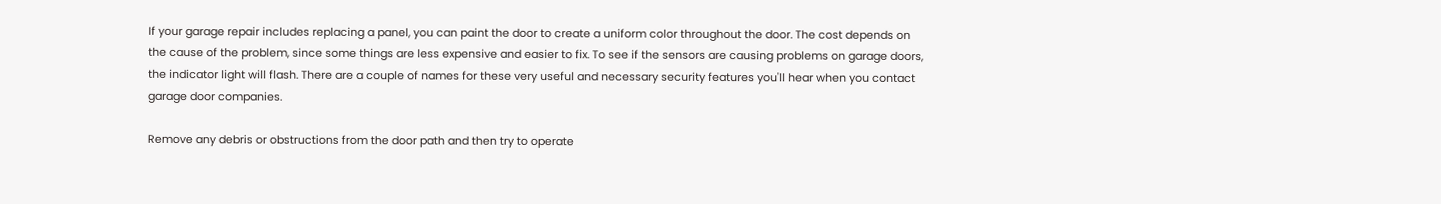If your garage repair includes replacing a panel, you can paint the door to create a uniform color throughout the door. The cost depends on the cause of the problem, since some things are less expensive and easier to fix. To see if the sensors are causing problems on garage doors, the indicator light will flash. There are a couple of names for these very useful and necessary security features you'll hear when you contact garage door companies.

Remove any debris or obstructions from the door path and then try to operate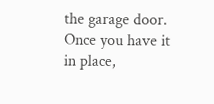the garage door. Once you have it in place,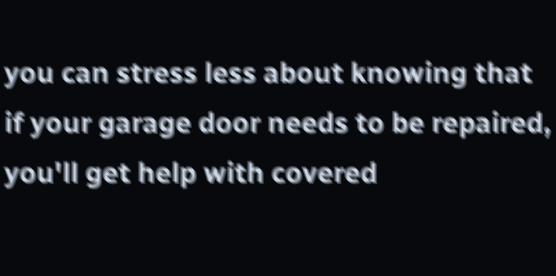you can stress less about knowing that if your garage door needs to be repaired, you'll get help with covered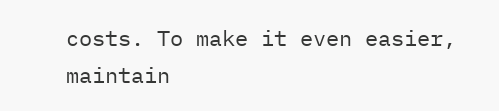costs. To make it even easier, maintain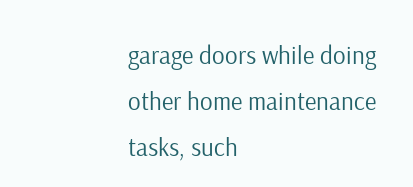garage doors while doing other home maintenance tasks, such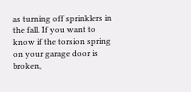as turning off sprinklers in the fall. If you want to know if the torsion spring on your garage door is broken,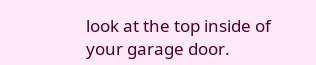look at the top inside of your garage door.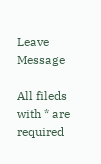Leave Message

All fileds with * are required